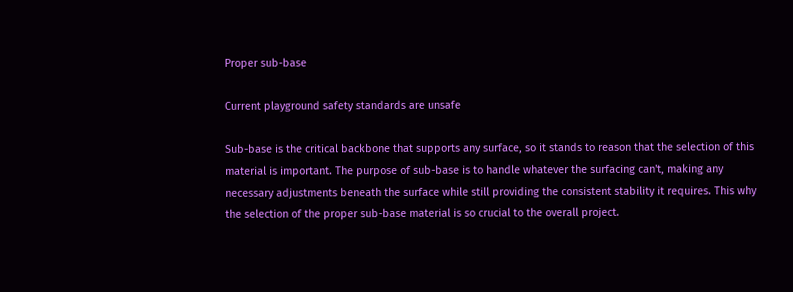Proper sub-base

Current playground safety standards are unsafe

Sub-base is the critical backbone that supports any surface, so it stands to reason that the selection of this material is important. The purpose of sub-base is to handle whatever the surfacing can't, making any necessary adjustments beneath the surface while still providing the consistent stability it requires. This why the selection of the proper sub-base material is so crucial to the overall project.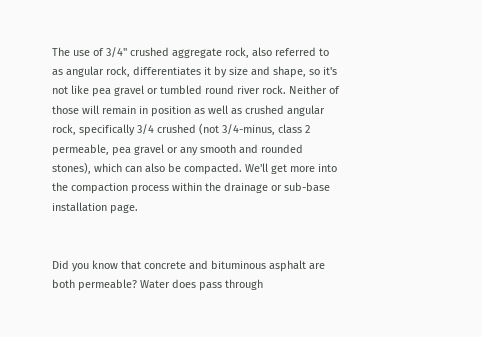The use of 3/4" crushed aggregate rock, also referred to as angular rock, differentiates it by size and shape, so it's not like pea gravel or tumbled round river rock. Neither of those will remain in position as well as crushed angular rock, specifically 3/4 crushed (not 3/4-minus, class 2 permeable, pea gravel or any smooth and rounded stones), which can also be compacted. We'll get more into the compaction process within the drainage or sub-base installation page.


Did you know that concrete and bituminous asphalt are both permeable? Water does pass through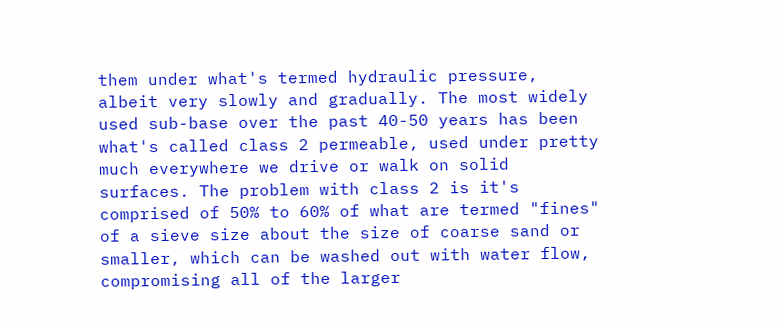them under what's termed hydraulic pressure, albeit very slowly and gradually. The most widely used sub-base over the past 40-50 years has been what's called class 2 permeable, used under pretty much everywhere we drive or walk on solid surfaces. The problem with class 2 is it's comprised of 50% to 60% of what are termed "fines" of a sieve size about the size of coarse sand or smaller, which can be washed out with water flow, compromising all of the larger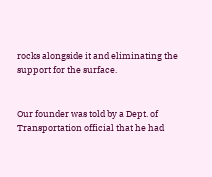rocks alongside it and eliminating the support for the surface.


Our founder was told by a Dept. of Transportation official that he had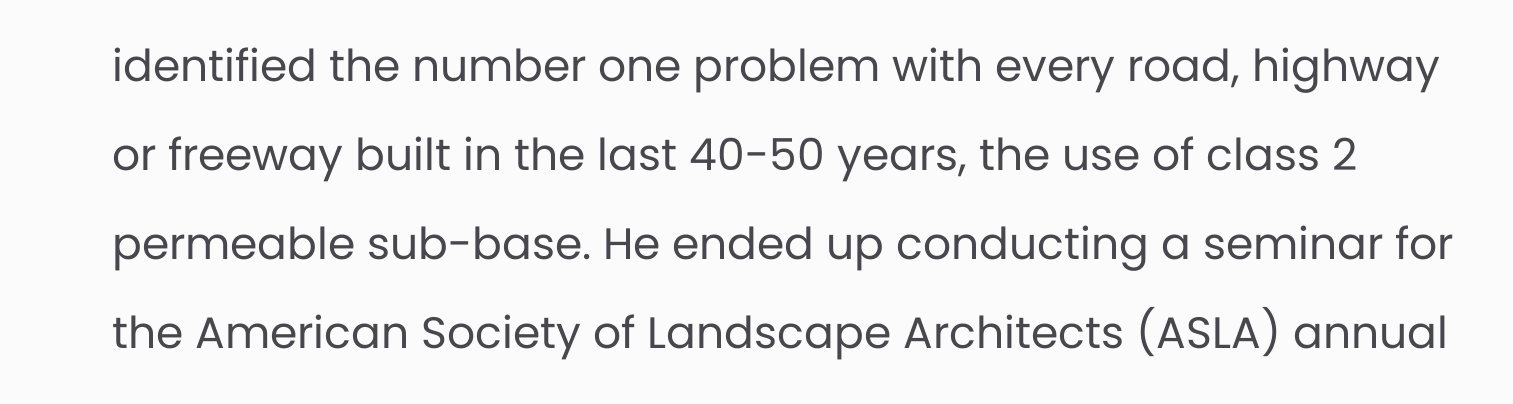identified the number one problem with every road, highway or freeway built in the last 40-50 years, the use of class 2 permeable sub-base. He ended up conducting a seminar for the American Society of Landscape Architects (ASLA) annual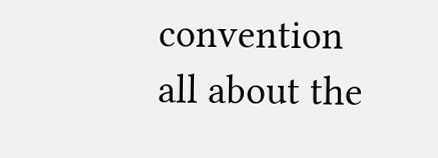convention all about the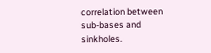correlation between sub-bases and sinkholes.